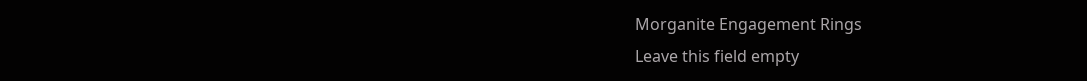Morganite Engagement Rings
Leave this field empty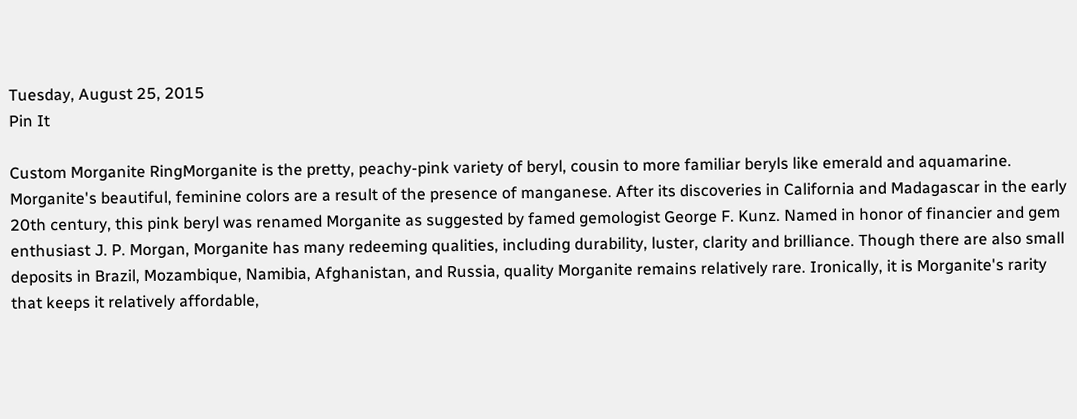Tuesday, August 25, 2015
Pin It

Custom Morganite RingMorganite is the pretty, peachy-pink variety of beryl, cousin to more familiar beryls like emerald and aquamarine. Morganite's beautiful, feminine colors are a result of the presence of manganese. After its discoveries in California and Madagascar in the early 20th century, this pink beryl was renamed Morganite as suggested by famed gemologist George F. Kunz. Named in honor of financier and gem enthusiast J. P. Morgan, Morganite has many redeeming qualities, including durability, luster, clarity and brilliance. Though there are also small deposits in Brazil, Mozambique, Namibia, Afghanistan, and Russia, quality Morganite remains relatively rare. Ironically, it is Morganite's rarity that keeps it relatively affordable,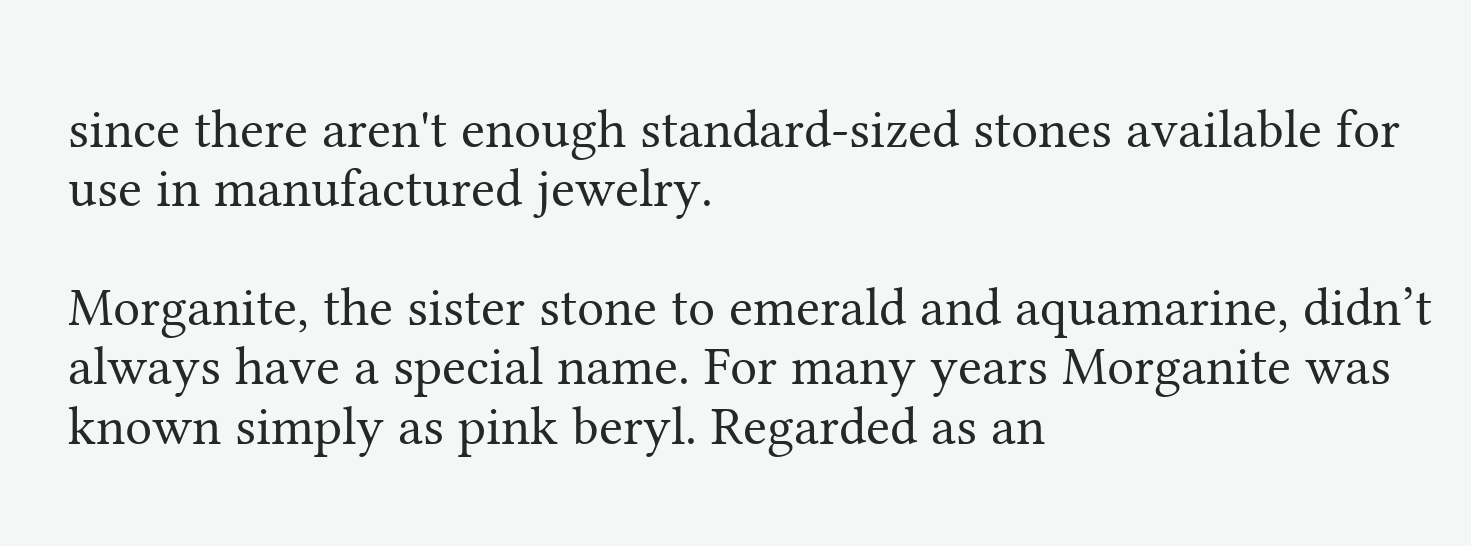since there aren't enough standard-sized stones available for use in manufactured jewelry.

Morganite, the sister stone to emerald and aquamarine, didn’t always have a special name. For many years Morganite was known simply as pink beryl. Regarded as an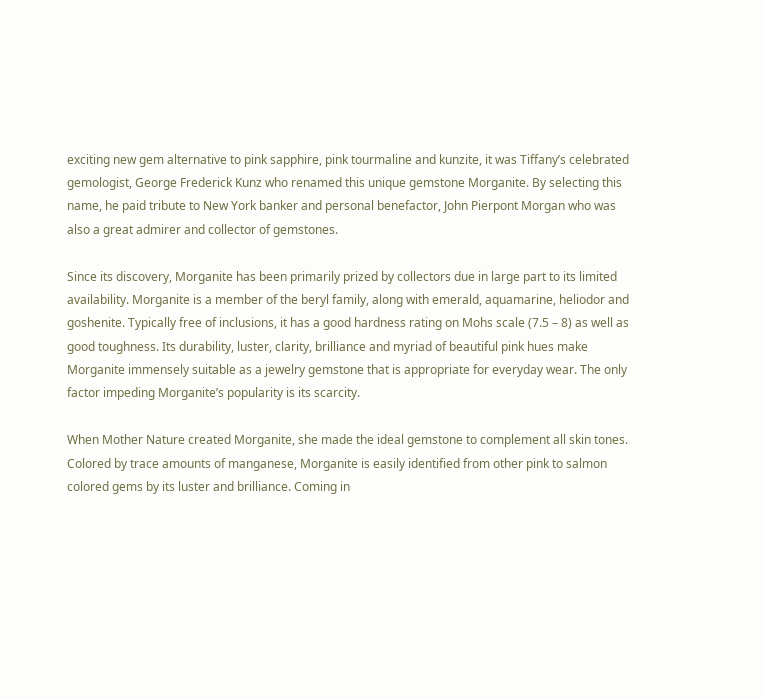exciting new gem alternative to pink sapphire, pink tourmaline and kunzite, it was Tiffany’s celebrated gemologist, George Frederick Kunz who renamed this unique gemstone Morganite. By selecting this name, he paid tribute to New York banker and personal benefactor, John Pierpont Morgan who was also a great admirer and collector of gemstones.

Since its discovery, Morganite has been primarily prized by collectors due in large part to its limited availability. Morganite is a member of the beryl family, along with emerald, aquamarine, heliodor and goshenite. Typically free of inclusions, it has a good hardness rating on Mohs scale (7.5 – 8) as well as good toughness. Its durability, luster, clarity, brilliance and myriad of beautiful pink hues make Morganite immensely suitable as a jewelry gemstone that is appropriate for everyday wear. The only factor impeding Morganite’s popularity is its scarcity.

When Mother Nature created Morganite, she made the ideal gemstone to complement all skin tones. Colored by trace amounts of manganese, Morganite is easily identified from other pink to salmon colored gems by its luster and brilliance. Coming in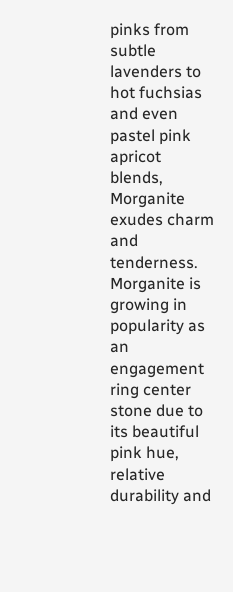pinks from subtle lavenders to hot fuchsias and even pastel pink apricot blends, Morganite exudes charm and tenderness. Morganite is growing in popularity as an engagement ring center stone due to its beautiful pink hue, relative durability and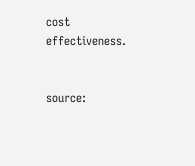cost effectiveness.


source: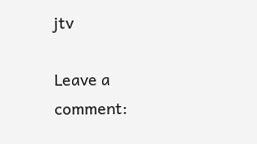jtv

Leave a comment: